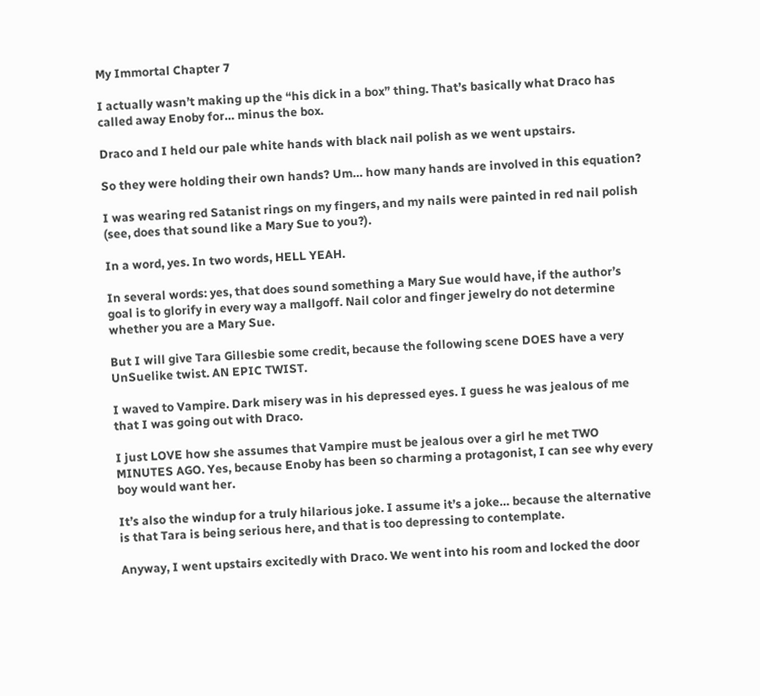My Immortal Chapter 7

I actually wasn’t making up the “his dick in a box” thing. That’s basically what Draco has called away Enoby for… minus the box.

Draco and I held our pale white hands with black nail polish as we went upstairs.

So they were holding their own hands? Um… how many hands are involved in this equation?

I was wearing red Satanist rings on my fingers, and my nails were painted in red nail polish (see, does that sound like a Mary Sue to you?).

In a word, yes. In two words, HELL YEAH.

In several words: yes, that does sound something a Mary Sue would have, if the author’s goal is to glorify in every way a mallgoff. Nail color and finger jewelry do not determine whether you are a Mary Sue.

But I will give Tara Gillesbie some credit, because the following scene DOES have a very UnSuelike twist. AN EPIC TWIST.

I waved to Vampire. Dark misery was in his depressed eyes. I guess he was jealous of me that I was going out with Draco.

I just LOVE how she assumes that Vampire must be jealous over a girl he met TWO MINUTES AGO. Yes, because Enoby has been so charming a protagonist, I can see why every boy would want her.

It’s also the windup for a truly hilarious joke. I assume it’s a joke… because the alternative is that Tara is being serious here, and that is too depressing to contemplate.

Anyway, I went upstairs excitedly with Draco. We went into his room and locked the door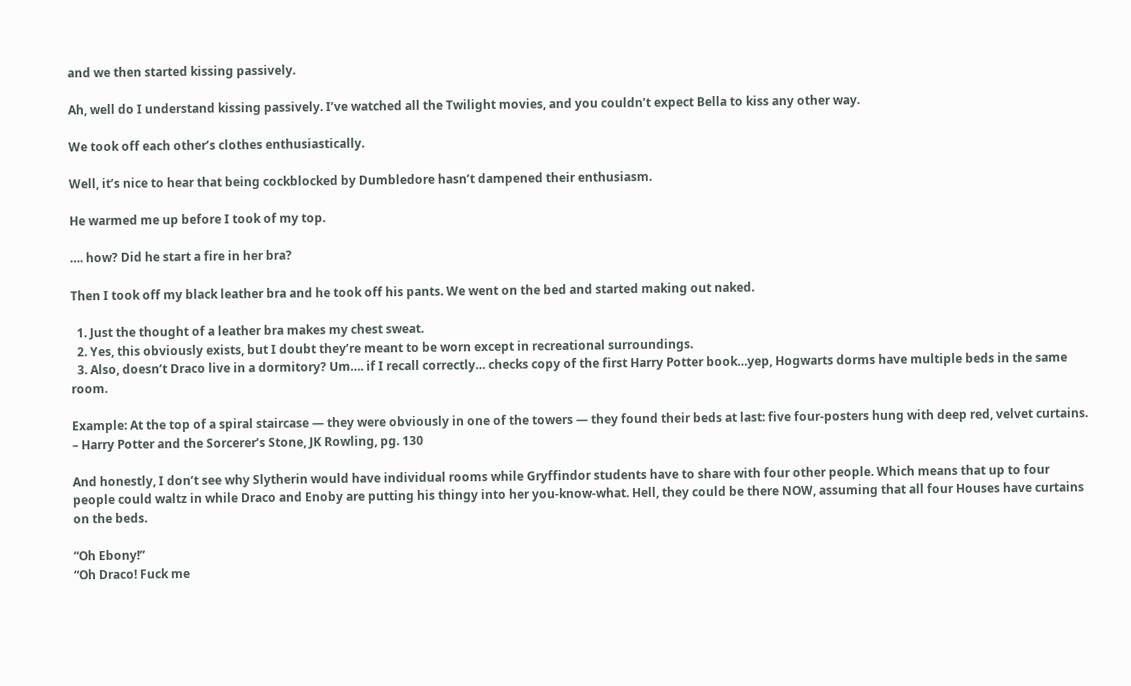and we then started kissing passively.

Ah, well do I understand kissing passively. I’ve watched all the Twilight movies, and you couldn’t expect Bella to kiss any other way.

We took off each other’s clothes enthusiastically.

Well, it’s nice to hear that being cockblocked by Dumbledore hasn’t dampened their enthusiasm.

He warmed me up before I took of my top.

…. how? Did he start a fire in her bra?

Then I took off my black leather bra and he took off his pants. We went on the bed and started making out naked.

  1. Just the thought of a leather bra makes my chest sweat.
  2. Yes, this obviously exists, but I doubt they’re meant to be worn except in recreational surroundings.
  3. Also, doesn’t Draco live in a dormitory? Um…. if I recall correctly… checks copy of the first Harry Potter book…yep, Hogwarts dorms have multiple beds in the same room.

Example: At the top of a spiral staircase — they were obviously in one of the towers — they found their beds at last: five four-posters hung with deep red, velvet curtains.
– Harry Potter and the Sorcerer’s Stone, JK Rowling, pg. 130

And honestly, I don’t see why Slytherin would have individual rooms while Gryffindor students have to share with four other people. Which means that up to four people could waltz in while Draco and Enoby are putting his thingy into her you-know-what. Hell, they could be there NOW, assuming that all four Houses have curtains on the beds.

“Oh Ebony!”
“Oh Draco! Fuck me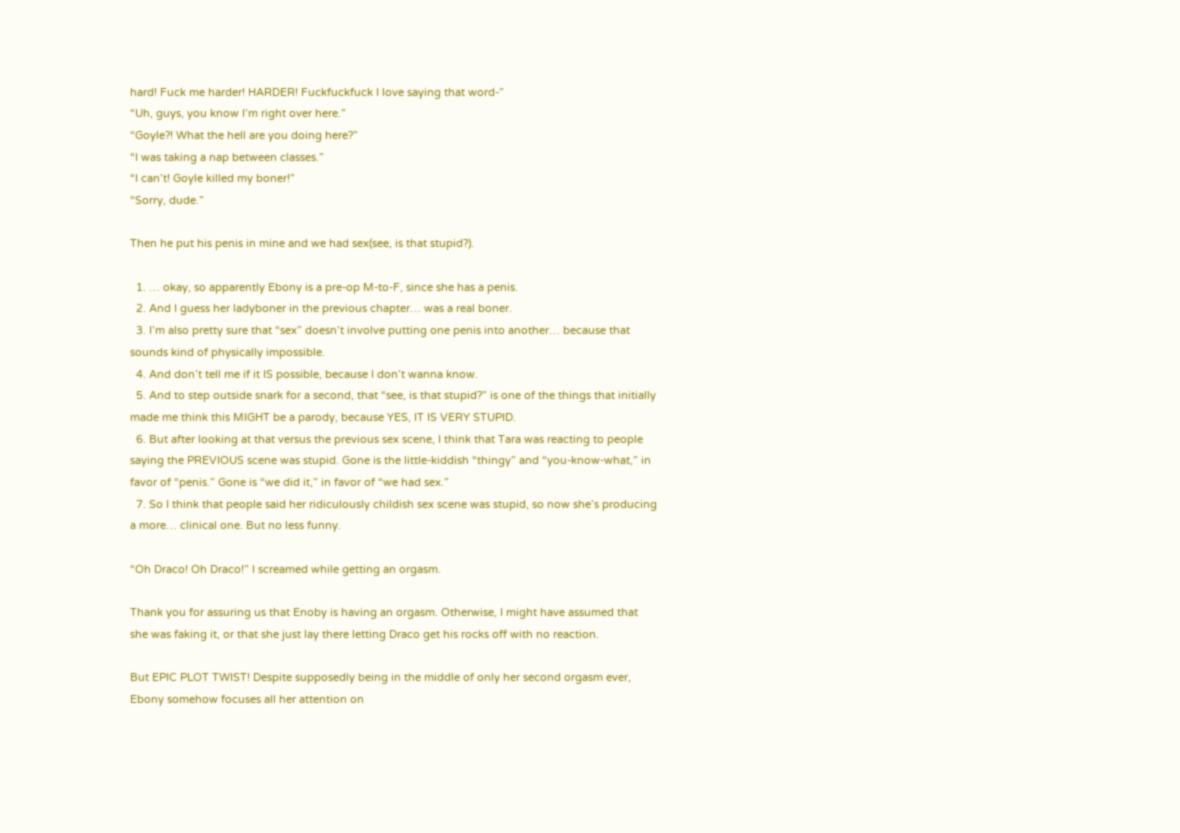hard! Fuck me harder! HARDER! Fuckfuckfuck I love saying that word-”
“Uh, guys, you know I’m right over here.”
“Goyle?! What the hell are you doing here?”
“I was taking a nap between classes.”
“I can’t! Goyle killed my boner!”
“Sorry, dude.”

Then he put his penis in mine and we had sex(see, is that stupid?).

  1. … okay, so apparently Ebony is a pre-op M-to-F, since she has a penis.
  2. And I guess her ladyboner in the previous chapter… was a real boner.
  3. I’m also pretty sure that “sex” doesn’t involve putting one penis into another… because that sounds kind of physically impossible.
  4. And don’t tell me if it IS possible, because I don’t wanna know.
  5. And to step outside snark for a second, that “see, is that stupid?” is one of the things that initially made me think this MIGHT be a parody, because YES, IT IS VERY STUPID.
  6. But after looking at that versus the previous sex scene, I think that Tara was reacting to people saying the PREVIOUS scene was stupid. Gone is the little-kiddish “thingy” and “you-know-what,” in favor of “penis.” Gone is “we did it,” in favor of “we had sex.”
  7. So I think that people said her ridiculously childish sex scene was stupid, so now she’s producing a more… clinical one. But no less funny.

“Oh Draco! Oh Draco!” I screamed while getting an orgasm.

Thank you for assuring us that Enoby is having an orgasm. Otherwise, I might have assumed that she was faking it, or that she just lay there letting Draco get his rocks off with no reaction.

But EPIC PLOT TWIST! Despite supposedly being in the middle of only her second orgasm ever, Ebony somehow focuses all her attention on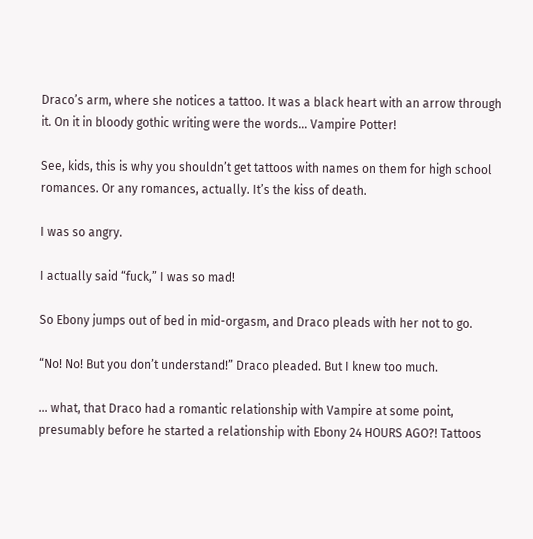Draco’s arm, where she notices a tattoo. It was a black heart with an arrow through it. On it in bloody gothic writing were the words… Vampire Potter!

See, kids, this is why you shouldn’t get tattoos with names on them for high school romances. Or any romances, actually. It’s the kiss of death.

I was so angry.

I actually said “fuck,” I was so mad!

So Ebony jumps out of bed in mid-orgasm, and Draco pleads with her not to go.

“No! No! But you don’t understand!” Draco pleaded. But I knew too much.

… what, that Draco had a romantic relationship with Vampire at some point, presumably before he started a relationship with Ebony 24 HOURS AGO?! Tattoos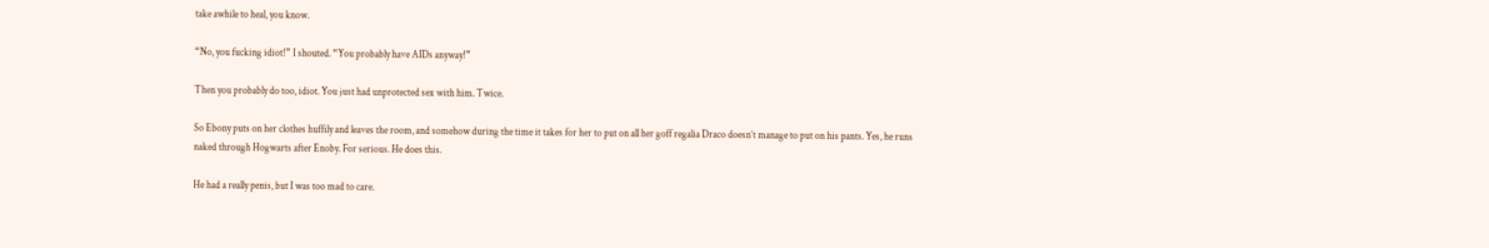take awhile to heal, you know.

“No, you fucking idiot!” I shouted. “You probably have AIDs anyway!”

Then you probably do too, idiot. You just had unprotected sex with him. Twice.

So Ebony puts on her clothes huffily and leaves the room, and somehow during the time it takes for her to put on all her goff regalia Draco doesn’t manage to put on his pants. Yes, he runs naked through Hogwarts after Enoby. For serious. He does this.

He had a really penis, but I was too mad to care.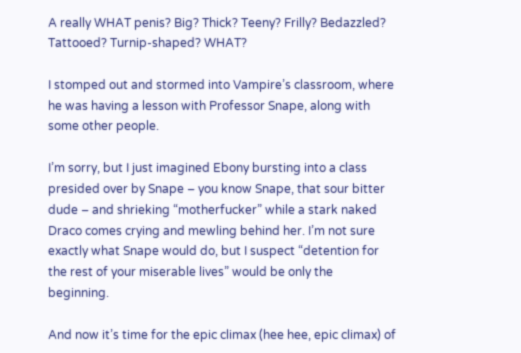A really WHAT penis? Big? Thick? Teeny? Frilly? Bedazzled? Tattooed? Turnip-shaped? WHAT?

I stomped out and stormed into Vampire’s classroom, where he was having a lesson with Professor Snape, along with some other people.

I’m sorry, but I just imagined Ebony bursting into a class presided over by Snape – you know Snape, that sour bitter dude – and shrieking “motherfucker” while a stark naked Draco comes crying and mewling behind her. I’m not sure exactly what Snape would do, but I suspect “detention for the rest of your miserable lives” would be only the beginning.

And now it’s time for the epic climax (hee hee, epic climax) of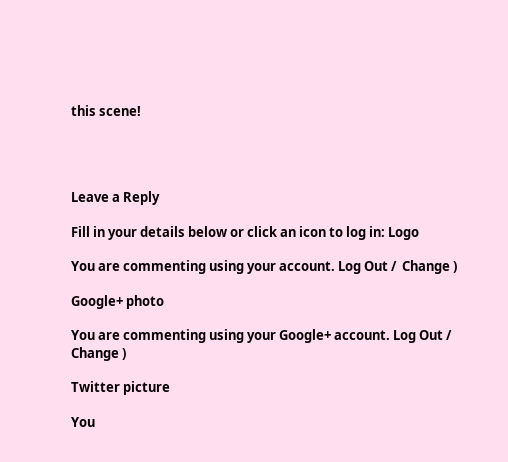this scene!




Leave a Reply

Fill in your details below or click an icon to log in: Logo

You are commenting using your account. Log Out /  Change )

Google+ photo

You are commenting using your Google+ account. Log Out /  Change )

Twitter picture

You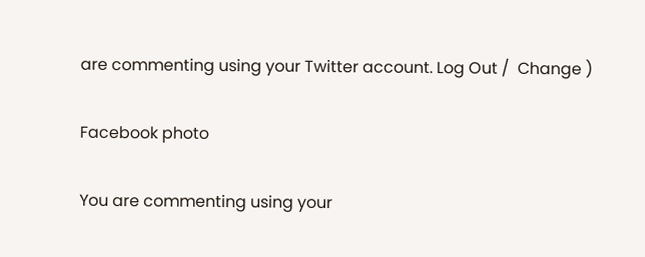are commenting using your Twitter account. Log Out /  Change )

Facebook photo

You are commenting using your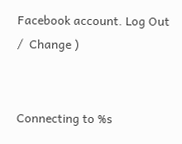Facebook account. Log Out /  Change )


Connecting to %s